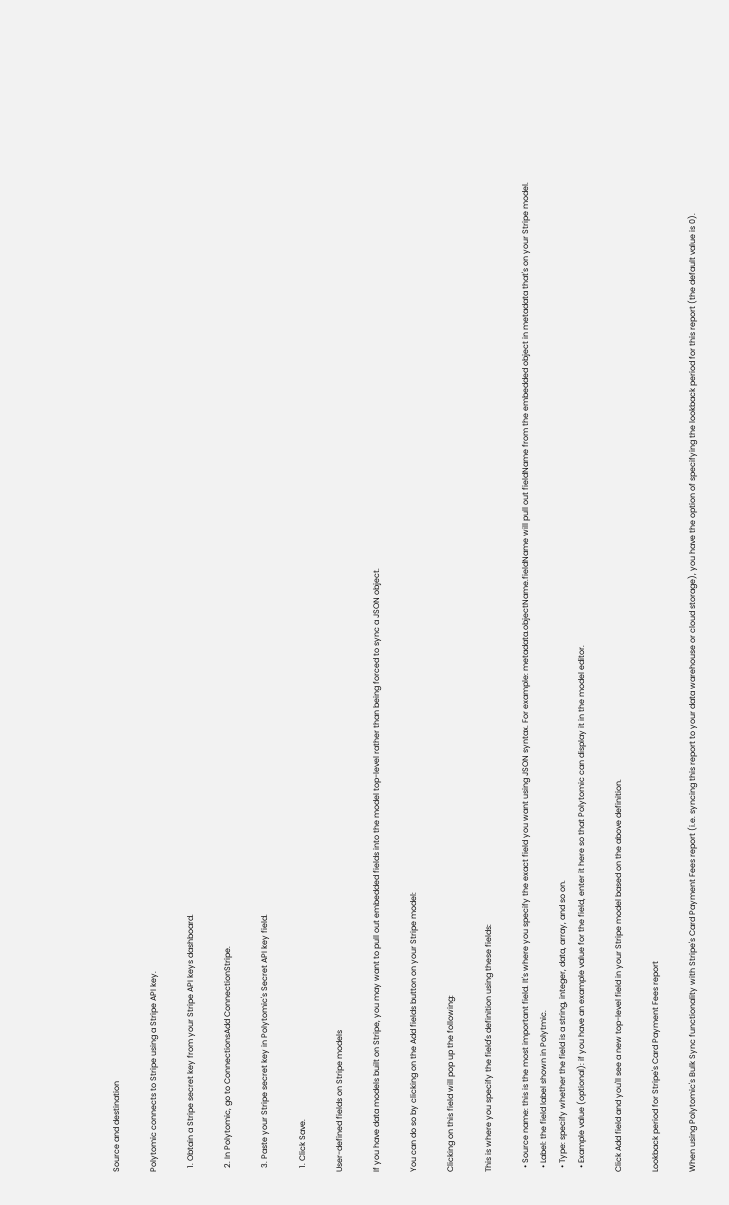Source and destination

Polytomic connects to Stripe using a Stripe API key.

  1. Obtain a Stripe secret key from your Stripe API keys dashboard.

  2. In Polytomic, go to ConnectionsAdd ConnectionStripe.

  3. Paste your Stripe secret key in Polytomic's Secret API key field.

  1. Click Save.

User-defined fields on Stripe models

If you have data models built on Stripe, you may want to pull out embedded fields into the model top-level rather than being forced to sync a JSON object.

You can do so by clicking on the Add fields button on your Stripe model:

Clicking on this field will pop up the following:

This is where you specify the field's definition using these fields:

  • Source name: this is the most important field. It's where you specify the exact field you want using JSON syntax. For example: metadata.objectName.fieldName will pull out fieldName from the embedded object in metadata that's on your Stripe model.
  • Label: the field label shown in Polytmic.
  • Type: specify whether the field is a string, integer, data, array, and so on.
  • Example value (optional): if you have an example value for the field, enter it here so that Polytomic can display it in the model editor.

Click Add field and you'll see a new top-level field in your Stripe model based on the above definition.

Lookback period for Stripe's Card Payment Fees report

When using Polytomic's Bulk Sync functionality with Stripe's Card Payment Fees report (i.e. syncing this report to your data warehouse or cloud storage), you have the option of specifying the lookback period for this report (the default value is 0).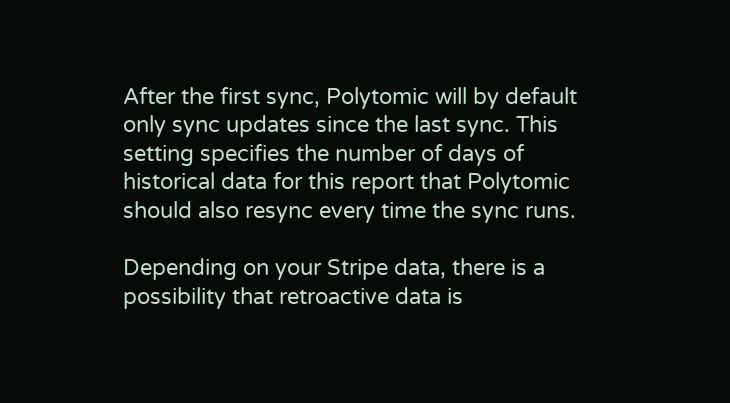After the first sync, Polytomic will by default only sync updates since the last sync. This setting specifies the number of days of historical data for this report that Polytomic should also resync every time the sync runs.

Depending on your Stripe data, there is a possibility that retroactive data is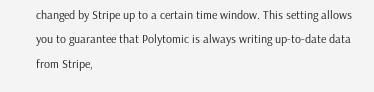changed by Stripe up to a certain time window. This setting allows you to guarantee that Polytomic is always writing up-to-date data from Stripe,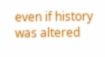even if history was altered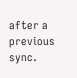after a previous sync.